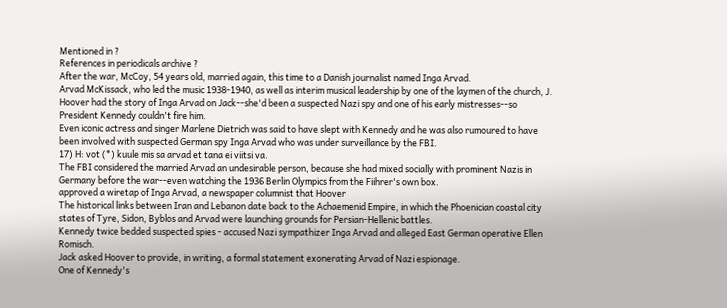Mentioned in ?
References in periodicals archive ?
After the war, McCoy, 54 years old, married again, this time to a Danish journalist named Inga Arvad.
Arvad McKissack, who led the music 1938-1940, as well as interim musical leadership by one of the laymen of the church, J.
Hoover had the story of Inga Arvad on Jack--she'd been a suspected Nazi spy and one of his early mistresses--so President Kennedy couldn't fire him.
Even iconic actress and singer Marlene Dietrich was said to have slept with Kennedy and he was also rumoured to have been involved with suspected German spy Inga Arvad who was under surveillance by the FBI.
17) H: vot (*) kuule mis sa arvad et tana ei viitsi va.
The FBI considered the married Arvad an undesirable person, because she had mixed socially with prominent Nazis in Germany before the war--even watching the 1936 Berlin Olympics from the Fiihrer's own box.
approved a wiretap of Inga Arvad, a newspaper columnist that Hoover
The historical links between Iran and Lebanon date back to the Achaemenid Empire, in which the Phoenician coastal city states of Tyre, Sidon, Byblos and Arvad were launching grounds for Persian-Hellenic battles.
Kennedy twice bedded suspected spies - accused Nazi sympathizer Inga Arvad and alleged East German operative Ellen Romisch.
Jack asked Hoover to provide, in writing, a formal statement exonerating Arvad of Nazi espionage.
One of Kennedy's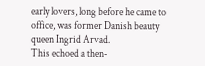early lovers, long before he came to office, was former Danish beauty queen Ingrid Arvad.
This echoed a then-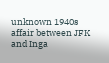unknown 1940s affair between JFK and Inga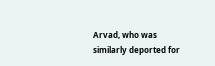Arvad, who was similarly deported for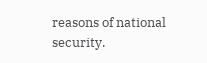reasons of national security.